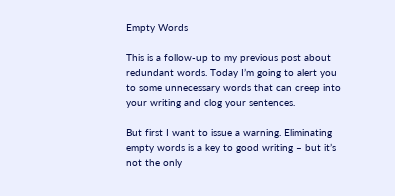Empty Words

This is a follow-up to my previous post about redundant words. Today I’m going to alert you to some unnecessary words that can creep into your writing and clog your sentences.

But first I want to issue a warning. Eliminating empty words is a key to good writing – but it’s not the only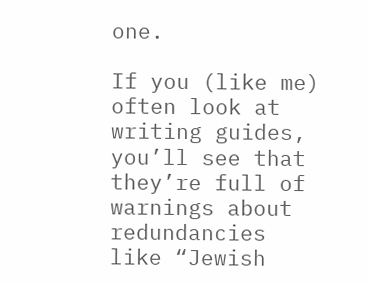one.

If you (like me) often look at writing guides, you’ll see that they’re full of warnings about redundancies like “Jewish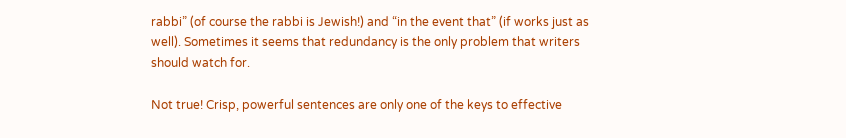rabbi” (of course the rabbi is Jewish!) and “in the event that” (if works just as well). Sometimes it seems that redundancy is the only problem that writers should watch for.

Not true! Crisp, powerful sentences are only one of the keys to effective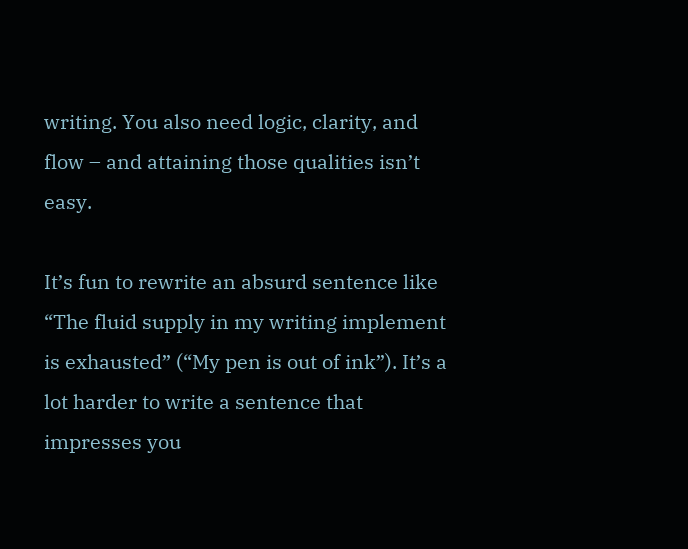writing. You also need logic, clarity, and flow – and attaining those qualities isn’t easy.

It’s fun to rewrite an absurd sentence like “The fluid supply in my writing implement is exhausted” (“My pen is out of ink”). It’s a lot harder to write a sentence that impresses you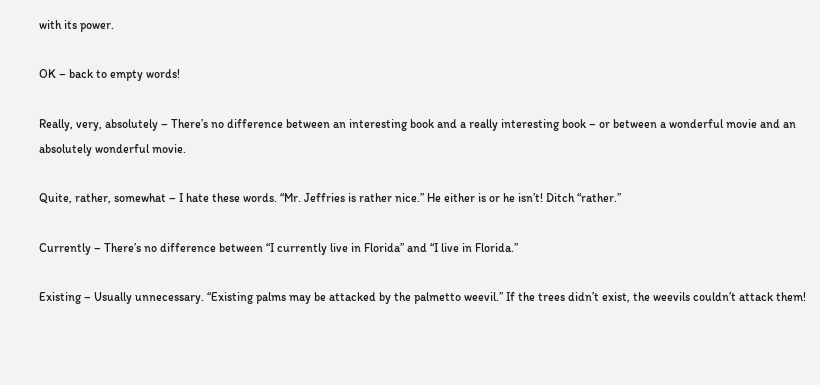with its power.

OK – back to empty words!

Really, very, absolutely – There’s no difference between an interesting book and a really interesting book – or between a wonderful movie and an absolutely wonderful movie.

Quite, rather, somewhat – I hate these words. “Mr. Jeffries is rather nice.” He either is or he isn’t! Ditch “rather.”

Currently – There’s no difference between “I currently live in Florida” and “I live in Florida.”

Existing – Usually unnecessary. “Existing palms may be attacked by the palmetto weevil.” If the trees didn’t exist, the weevils couldn’t attack them!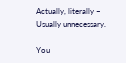Actually, literally – Usually unnecessary.

You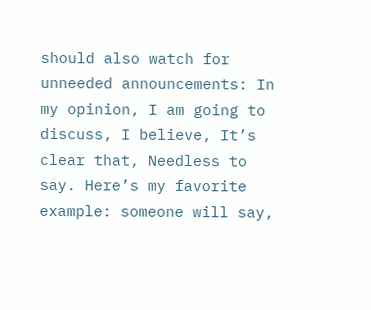should also watch for unneeded announcements: In my opinion, I am going to discuss, I believe, It’s clear that, Needless to say. Here’s my favorite example: someone will say,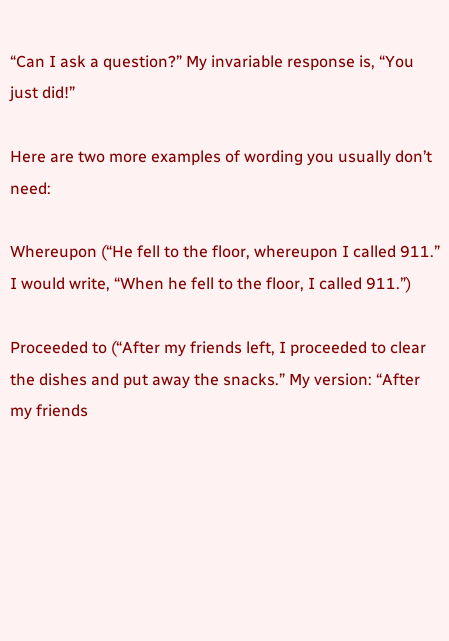“Can I ask a question?” My invariable response is, “You just did!”

Here are two more examples of wording you usually don’t need:

Whereupon (“He fell to the floor, whereupon I called 911.” I would write, “When he fell to the floor, I called 911.”)

Proceeded to (“After my friends left, I proceeded to clear the dishes and put away the snacks.” My version: “After my friends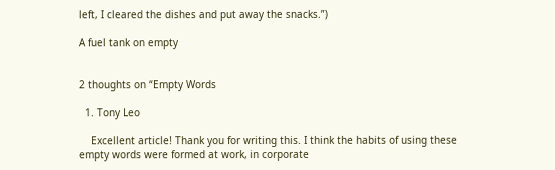left, I cleared the dishes and put away the snacks.”)

A fuel tank on empty


2 thoughts on “Empty Words

  1. Tony Leo

    Excellent article! Thank you for writing this. I think the habits of using these empty words were formed at work, in corporate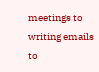meetings to writing emails to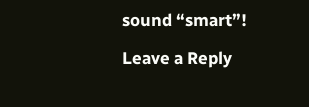sound “smart”!

Leave a Reply